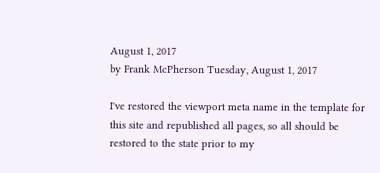August 1, 2017
by Frank McPherson Tuesday, August 1, 2017

I've restored the viewport meta name in the template for this site and republished all pages, so all should be restored to the state prior to my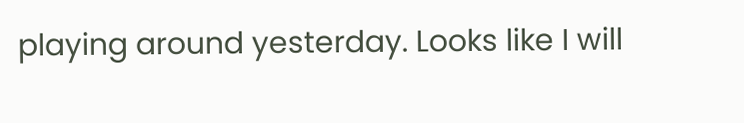playing around yesterday. Looks like I will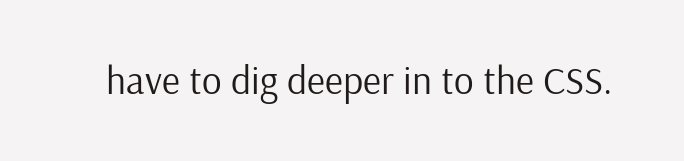have to dig deeper in to the CSS.